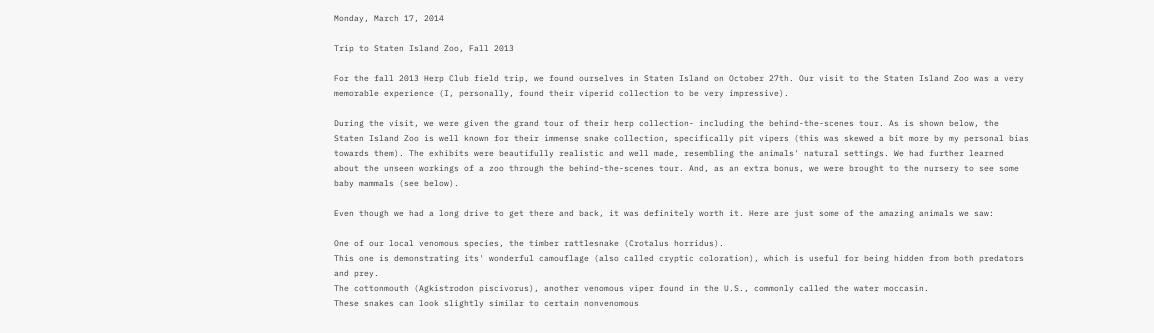Monday, March 17, 2014

Trip to Staten Island Zoo, Fall 2013

For the fall 2013 Herp Club field trip, we found ourselves in Staten Island on October 27th. Our visit to the Staten Island Zoo was a very memorable experience (I, personally, found their viperid collection to be very impressive).

During the visit, we were given the grand tour of their herp collection- including the behind-the-scenes tour. As is shown below, the Staten Island Zoo is well known for their immense snake collection, specifically pit vipers (this was skewed a bit more by my personal bias towards them). The exhibits were beautifully realistic and well made, resembling the animals' natural settings. We had further learned about the unseen workings of a zoo through the behind-the-scenes tour. And, as an extra bonus, we were brought to the nursery to see some baby mammals (see below).

Even though we had a long drive to get there and back, it was definitely worth it. Here are just some of the amazing animals we saw:

One of our local venomous species, the timber rattlesnake (Crotalus horridus).
This one is demonstrating its' wonderful camouflage (also called cryptic coloration), which is useful for being hidden from both predators and prey.
The cottonmouth (Agkistrodon piscivorus), another venomous viper found in the U.S., commonly called the water moccasin.
These snakes can look slightly similar to certain nonvenomous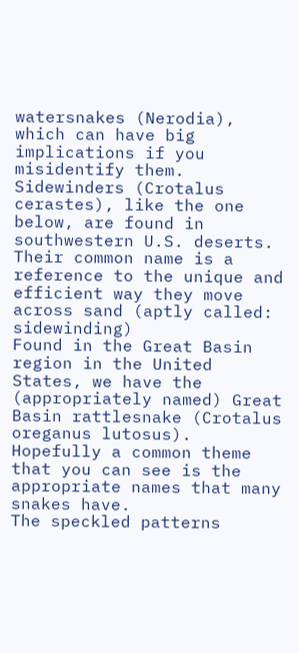watersnakes (Nerodia), which can have big implications if you misidentify them.
Sidewinders (Crotalus cerastes), like the one below, are found in southwestern U.S. deserts.
Their common name is a reference to the unique and efficient way they move across sand (aptly called: sidewinding)
Found in the Great Basin region in the United States, we have the (appropriately named) Great Basin rattlesnake (Crotalus oreganus lutosus).
Hopefully a common theme that you can see is the appropriate names that many snakes have.
The speckled patterns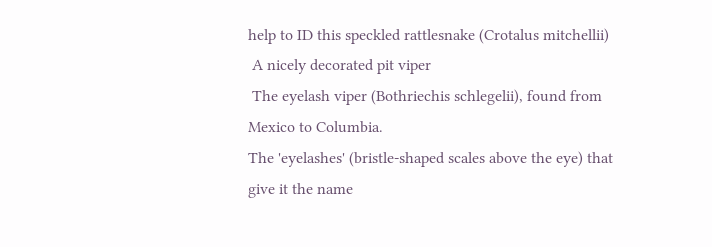help to ID this speckled rattlesnake (Crotalus mitchellii)
 A nicely decorated pit viper
 The eyelash viper (Bothriechis schlegelii), found from Mexico to Columbia.
The 'eyelashes' (bristle-shaped scales above the eye) that give it the name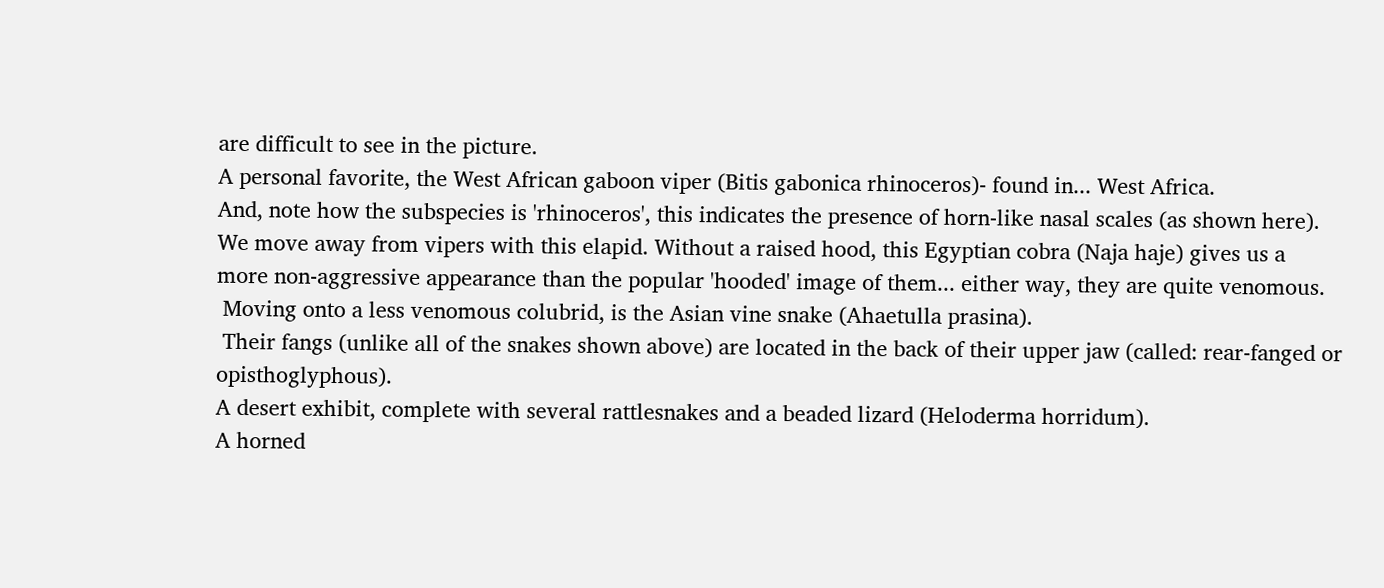are difficult to see in the picture.
A personal favorite, the West African gaboon viper (Bitis gabonica rhinoceros)- found in... West Africa.
And, note how the subspecies is 'rhinoceros', this indicates the presence of horn-like nasal scales (as shown here).
We move away from vipers with this elapid. Without a raised hood, this Egyptian cobra (Naja haje) gives us a
more non-aggressive appearance than the popular 'hooded' image of them... either way, they are quite venomous.
 Moving onto a less venomous colubrid, is the Asian vine snake (Ahaetulla prasina).
 Their fangs (unlike all of the snakes shown above) are located in the back of their upper jaw (called: rear-fanged or opisthoglyphous).
A desert exhibit, complete with several rattlesnakes and a beaded lizard (Heloderma horridum).
A horned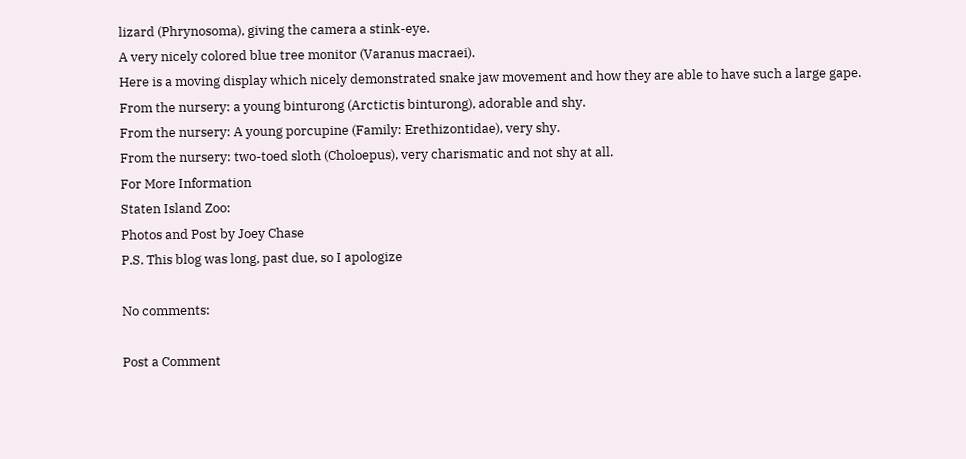lizard (Phrynosoma), giving the camera a stink-eye.
A very nicely colored blue tree monitor (Varanus macraei).
Here is a moving display which nicely demonstrated snake jaw movement and how they are able to have such a large gape.
From the nursery: a young binturong (Arctictis binturong), adorable and shy.
From the nursery: A young porcupine (Family: Erethizontidae), very shy.
From the nursery: two-toed sloth (Choloepus), very charismatic and not shy at all.
For More Information
Staten Island Zoo:
Photos and Post by Joey Chase
P.S. This blog was long, past due, so I apologize

No comments:

Post a Comment